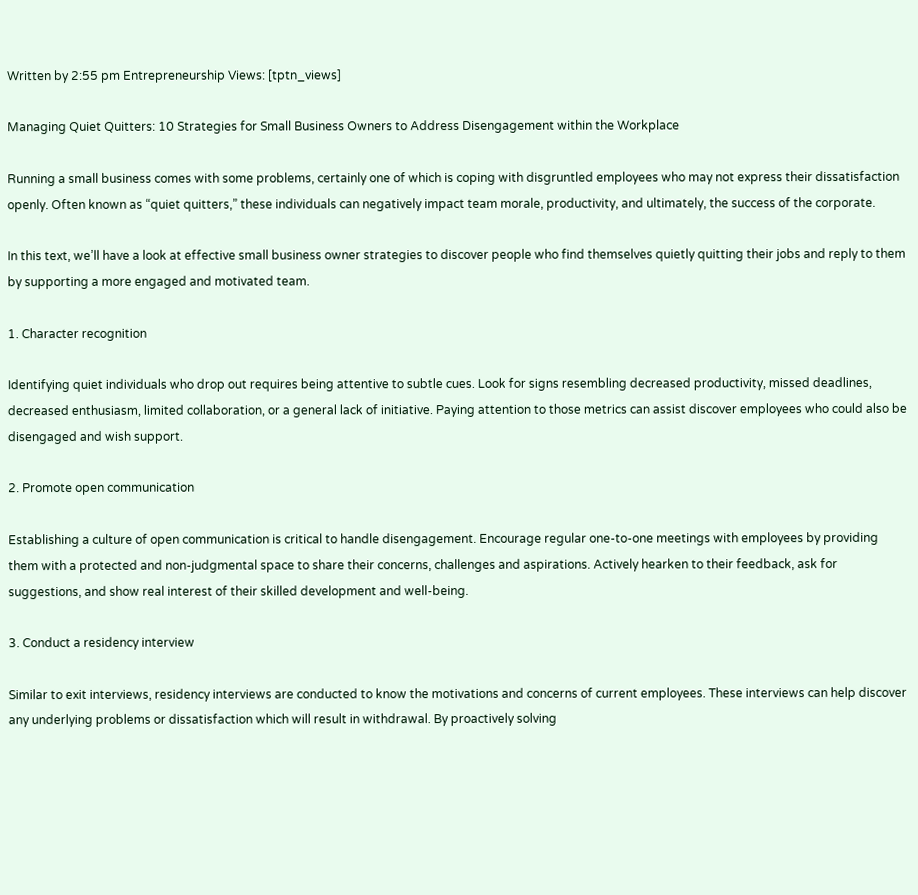Written by 2:55 pm Entrepreneurship Views: [tptn_views]

Managing Quiet Quitters: 10 Strategies for Small Business Owners to Address Disengagement within the Workplace

Running a small business comes with some problems, certainly one of which is coping with disgruntled employees who may not express their dissatisfaction openly. Often known as “quiet quitters,” these individuals can negatively impact team morale, productivity, and ultimately, the success of the corporate.

In this text, we’ll have a look at effective small business owner strategies to discover people who find themselves quietly quitting their jobs and reply to them by supporting a more engaged and motivated team.

1. Character recognition

Identifying quiet individuals who drop out requires being attentive to subtle cues. Look for signs resembling decreased productivity, missed deadlines, decreased enthusiasm, limited collaboration, or a general lack of initiative. Paying attention to those metrics can assist discover employees who could also be disengaged and wish support.

2. Promote open communication

Establishing a culture of open communication is critical to handle disengagement. Encourage regular one-to-one meetings with employees by providing them with a protected and non-judgmental space to share their concerns, challenges and aspirations. Actively hearken to their feedback, ask for suggestions, and show real interest of their skilled development and well-being.

3. Conduct a residency interview

Similar to exit interviews, residency interviews are conducted to know the motivations and concerns of current employees. These interviews can help discover any underlying problems or dissatisfaction which will result in withdrawal. By proactively solving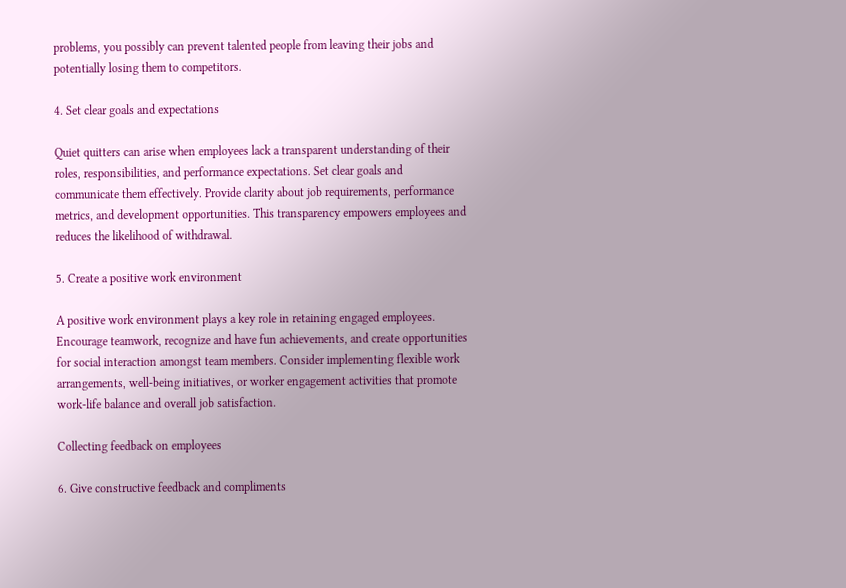problems, you possibly can prevent talented people from leaving their jobs and potentially losing them to competitors.

4. Set clear goals and expectations

Quiet quitters can arise when employees lack a transparent understanding of their roles, responsibilities, and performance expectations. Set clear goals and communicate them effectively. Provide clarity about job requirements, performance metrics, and development opportunities. This transparency empowers employees and reduces the likelihood of withdrawal.

5. Create a positive work environment

A positive work environment plays a key role in retaining engaged employees. Encourage teamwork, recognize and have fun achievements, and create opportunities for social interaction amongst team members. Consider implementing flexible work arrangements, well-being initiatives, or worker engagement activities that promote work-life balance and overall job satisfaction.

Collecting feedback on employees

6. Give constructive feedback and compliments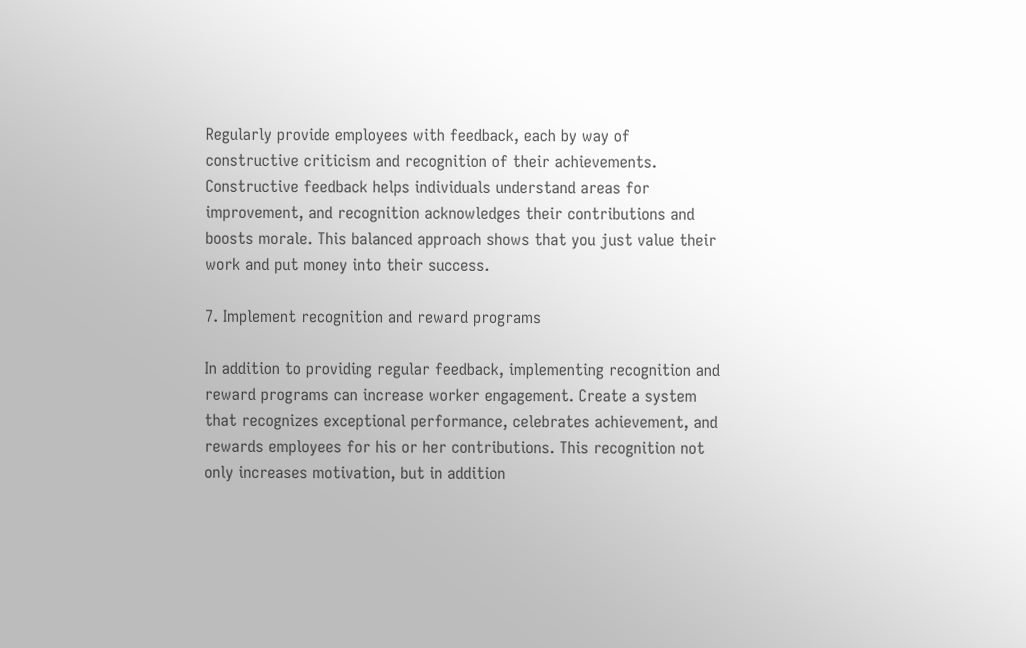Regularly provide employees with feedback, each by way of constructive criticism and recognition of their achievements. Constructive feedback helps individuals understand areas for improvement, and recognition acknowledges their contributions and boosts morale. This balanced approach shows that you just value their work and put money into their success.

7. Implement recognition and reward programs

In addition to providing regular feedback, implementing recognition and reward programs can increase worker engagement. Create a system that recognizes exceptional performance, celebrates achievement, and rewards employees for his or her contributions. This recognition not only increases motivation, but in addition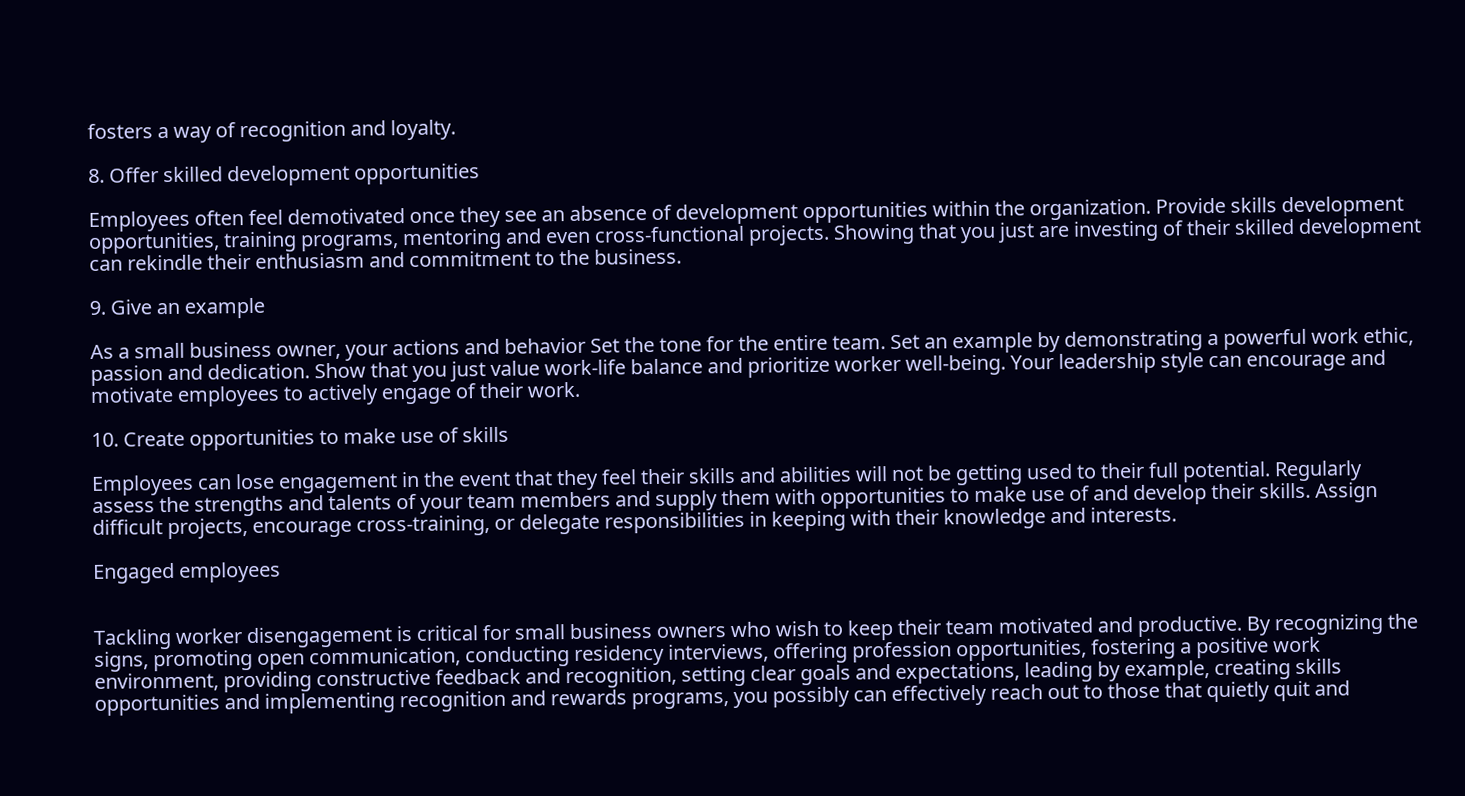fosters a way of recognition and loyalty.

8. Offer skilled development opportunities

Employees often feel demotivated once they see an absence of development opportunities within the organization. Provide skills development opportunities, training programs, mentoring and even cross-functional projects. Showing that you just are investing of their skilled development can rekindle their enthusiasm and commitment to the business.

9. Give an example

As a small business owner, your actions and behavior Set the tone for the entire team. Set an example by demonstrating a powerful work ethic, passion and dedication. Show that you just value work-life balance and prioritize worker well-being. Your leadership style can encourage and motivate employees to actively engage of their work.

10. Create opportunities to make use of skills

Employees can lose engagement in the event that they feel their skills and abilities will not be getting used to their full potential. Regularly assess the strengths and talents of your team members and supply them with opportunities to make use of and develop their skills. Assign difficult projects, encourage cross-training, or delegate responsibilities in keeping with their knowledge and interests.

Engaged employees


Tackling worker disengagement is critical for small business owners who wish to keep their team motivated and productive. By recognizing the signs, promoting open communication, conducting residency interviews, offering profession opportunities, fostering a positive work environment, providing constructive feedback and recognition, setting clear goals and expectations, leading by example, creating skills opportunities and implementing recognition and rewards programs, you possibly can effectively reach out to those that quietly quit and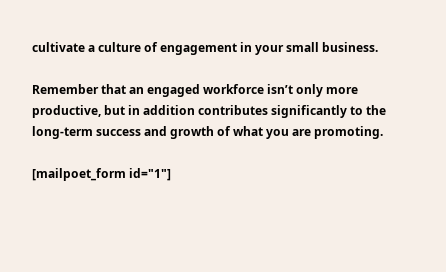cultivate a culture of engagement in your small business.

Remember that an engaged workforce isn’t only more productive, but in addition contributes significantly to the long-term success and growth of what you are promoting.

[mailpoet_form id="1"]